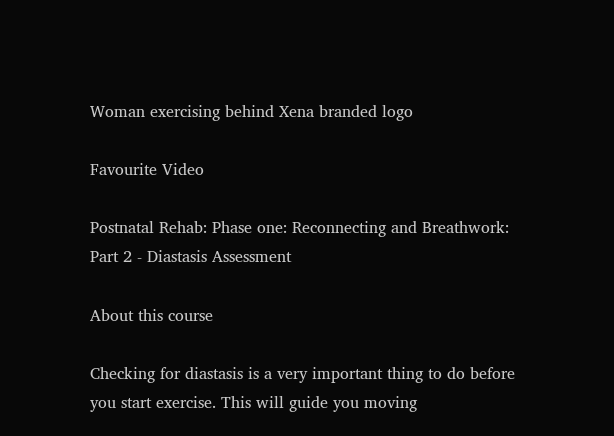Woman exercising behind Xena branded logo

Favourite Video

Postnatal Rehab: Phase one: Reconnecting and Breathwork: Part 2 - Diastasis Assessment

About this course

Checking for diastasis is a very important thing to do before you start exercise. This will guide you moving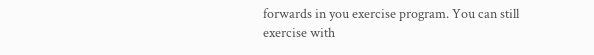forwards in you exercise program. You can still exercise with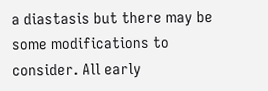a diastasis but there may be some modifications to consider. All early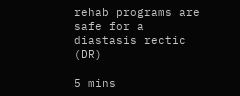rehab programs are safe for a diastasis rectic (DR)

5 mins